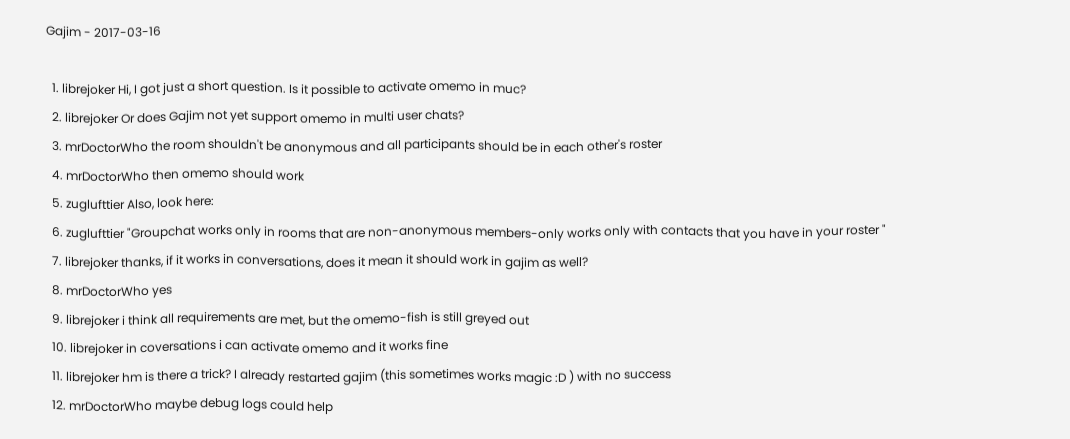Gajim - 2017-03-16

  1. librejoker Hi, I got just a short question. Is it possible to activate omemo in muc?
  2. librejoker Or does Gajim not yet support omemo in multi user chats?
  3. mrDoctorWho the room shouldn't be anonymous and all participants should be in each other's roster
  4. mrDoctorWho then omemo should work
  5. zuglufttier Also, look here:
  6. zuglufttier "Groupchat works only in rooms that are non-anonymous members-only works only with contacts that you have in your roster "
  7. librejoker thanks, if it works in conversations, does it mean it should work in gajim as well?
  8. mrDoctorWho yes
  9. librejoker i think all requirements are met, but the omemo-fish is still greyed out
  10. librejoker in coversations i can activate omemo and it works fine
  11. librejoker hm is there a trick? I already restarted gajim (this sometimes works magic :D ) with no success
  12. mrDoctorWho maybe debug logs could help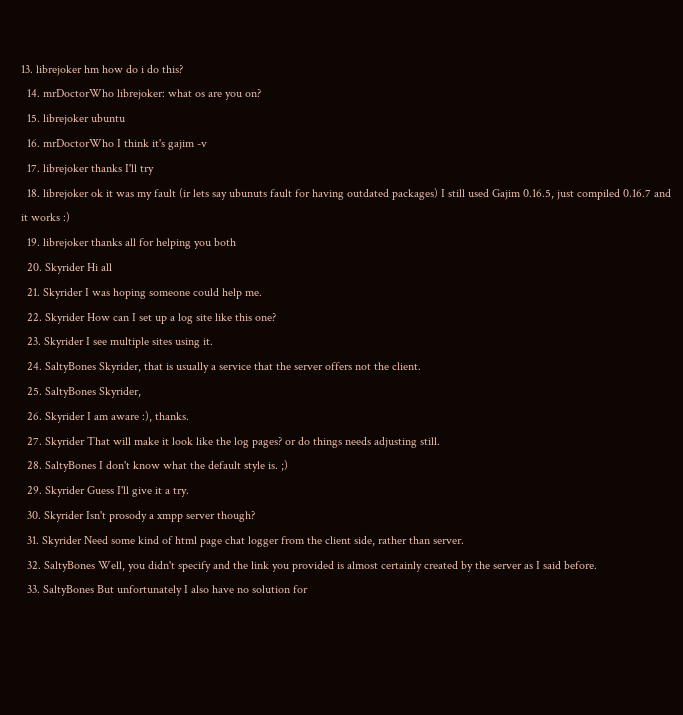13. librejoker hm how do i do this?
  14. mrDoctorWho librejoker: what os are you on?
  15. librejoker ubuntu
  16. mrDoctorWho I think it's gajim -v
  17. librejoker thanks I'll try
  18. librejoker ok it was my fault (ir lets say ubunuts fault for having outdated packages) I still used Gajim 0.16.5, just compiled 0.16.7 and it works :)
  19. librejoker thanks all for helping you both
  20. Skyrider Hi all
  21. Skyrider I was hoping someone could help me.
  22. Skyrider How can I set up a log site like this one?
  23. Skyrider I see multiple sites using it.
  24. SaltyBones Skyrider, that is usually a service that the server offers not the client.
  25. SaltyBones Skyrider,
  26. Skyrider I am aware :), thanks.
  27. Skyrider That will make it look like the log pages? or do things needs adjusting still.
  28. SaltyBones I don't know what the default style is. ;)
  29. Skyrider Guess I'll give it a try.
  30. Skyrider Isn't prosody a xmpp server though?
  31. Skyrider Need some kind of html page chat logger from the client side, rather than server.
  32. SaltyBones Well, you didn't specify and the link you provided is almost certainly created by the server as I said before.
  33. SaltyBones But unfortunately I also have no solution for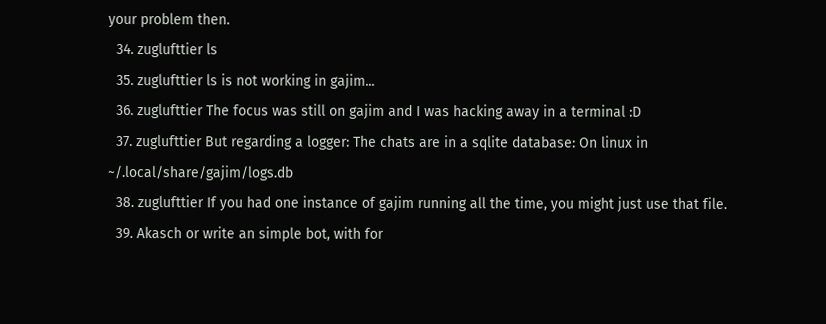your problem then.
  34. zuglufttier ls
  35. zuglufttier ls is not working in gajim...
  36. zuglufttier The focus was still on gajim and I was hacking away in a terminal :D
  37. zuglufttier But regarding a logger: The chats are in a sqlite database: On linux in ~/.local/share/gajim/logs.db
  38. zuglufttier If you had one instance of gajim running all the time, you might just use that file.
  39. Akasch or write an simple bot, with for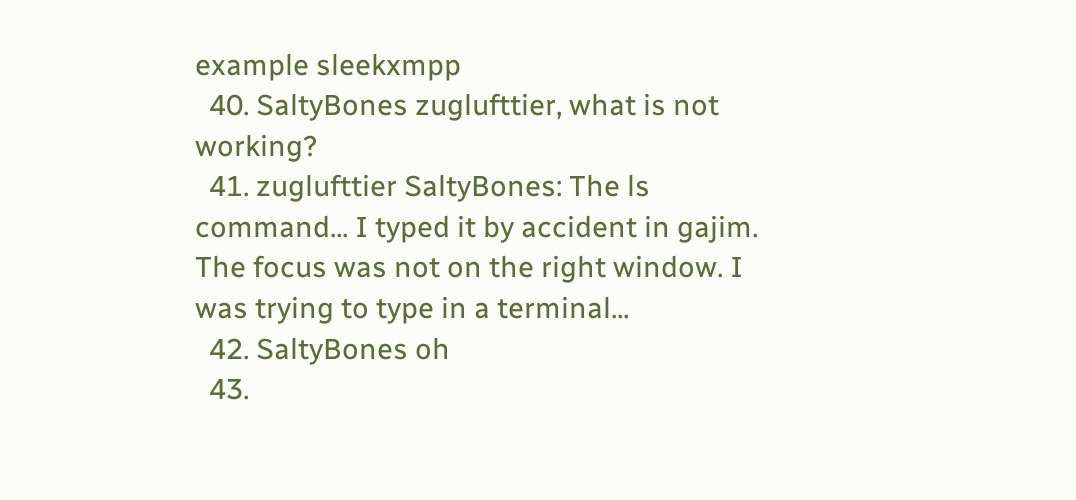example sleekxmpp
  40. SaltyBones zuglufttier, what is not working?
  41. zuglufttier SaltyBones: The ls command... I typed it by accident in gajim. The focus was not on the right window. I was trying to type in a terminal...
  42. SaltyBones oh
  43.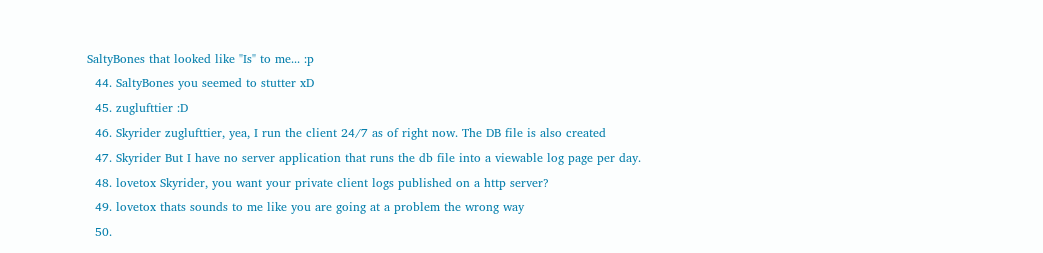SaltyBones that looked like "Is" to me... :p
  44. SaltyBones you seemed to stutter xD
  45. zuglufttier :D
  46. Skyrider zuglufttier, yea, I run the client 24/7 as of right now. The DB file is also created
  47. Skyrider But I have no server application that runs the db file into a viewable log page per day.
  48. lovetox Skyrider, you want your private client logs published on a http server?
  49. lovetox thats sounds to me like you are going at a problem the wrong way
  50.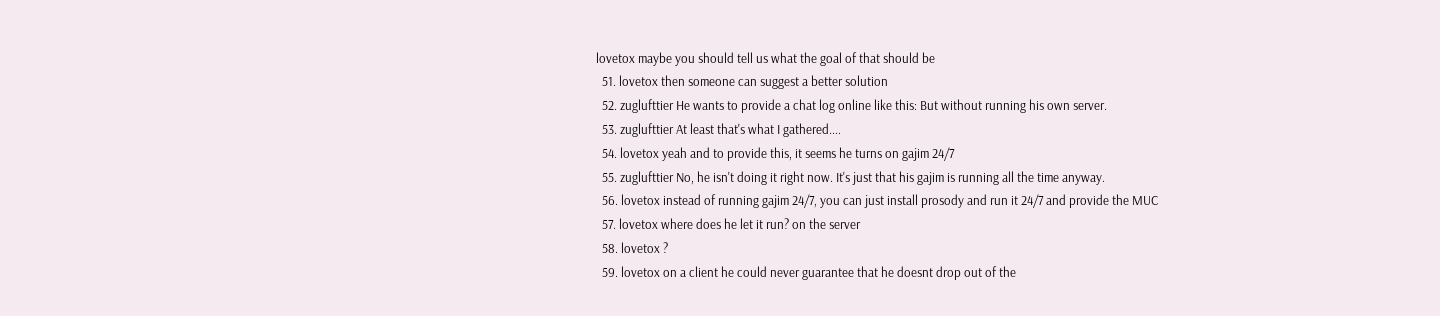lovetox maybe you should tell us what the goal of that should be
  51. lovetox then someone can suggest a better solution
  52. zuglufttier He wants to provide a chat log online like this: But without running his own server.
  53. zuglufttier At least that's what I gathered....
  54. lovetox yeah and to provide this, it seems he turns on gajim 24/7
  55. zuglufttier No, he isn't doing it right now. It's just that his gajim is running all the time anyway.
  56. lovetox instead of running gajim 24/7, you can just install prosody and run it 24/7 and provide the MUC
  57. lovetox where does he let it run? on the server
  58. lovetox ?
  59. lovetox on a client he could never guarantee that he doesnt drop out of the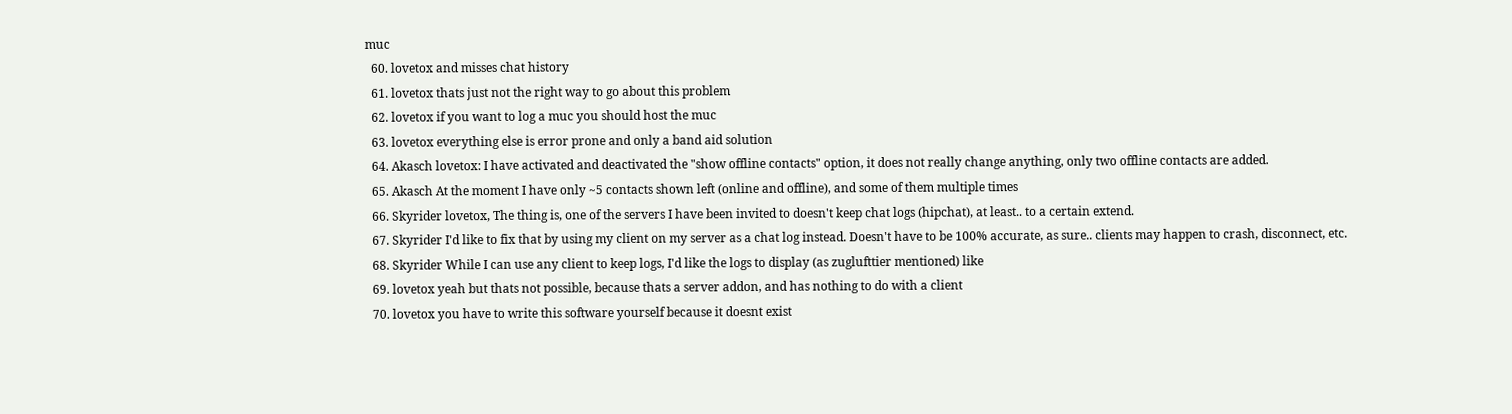muc
  60. lovetox and misses chat history
  61. lovetox thats just not the right way to go about this problem
  62. lovetox if you want to log a muc you should host the muc
  63. lovetox everything else is error prone and only a band aid solution
  64. Akasch lovetox: I have activated and deactivated the "show offline contacts" option, it does not really change anything, only two offline contacts are added.
  65. Akasch At the moment I have only ~5 contacts shown left (online and offline), and some of them multiple times
  66. Skyrider lovetox, The thing is, one of the servers I have been invited to doesn't keep chat logs (hipchat), at least.. to a certain extend.
  67. Skyrider I'd like to fix that by using my client on my server as a chat log instead. Doesn't have to be 100% accurate, as sure.. clients may happen to crash, disconnect, etc.
  68. Skyrider While I can use any client to keep logs, I'd like the logs to display (as zuglufttier mentioned) like
  69. lovetox yeah but thats not possible, because thats a server addon, and has nothing to do with a client
  70. lovetox you have to write this software yourself because it doesnt exist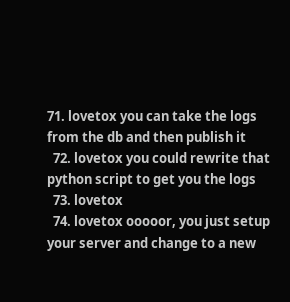71. lovetox you can take the logs from the db and then publish it
  72. lovetox you could rewrite that python script to get you the logs
  73. lovetox
  74. lovetox ooooor, you just setup your server and change to a new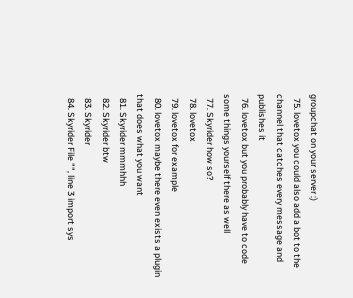groupchat on your server :)
  75. lovetox you could also add a bot to the channel that catches every message and publishes it
  76. lovetox but you probably have to code some things yourself there as well
  77. Skyrider how so?
  78. lovetox
  79. lovetox for example
  80. lovetox maybe there even exists a plugin that does what you want
  81. Skyrider mmmhhh
  82. Skyrider btw
  83. Skyrider
  84. Skyrider File "", line 3 import sys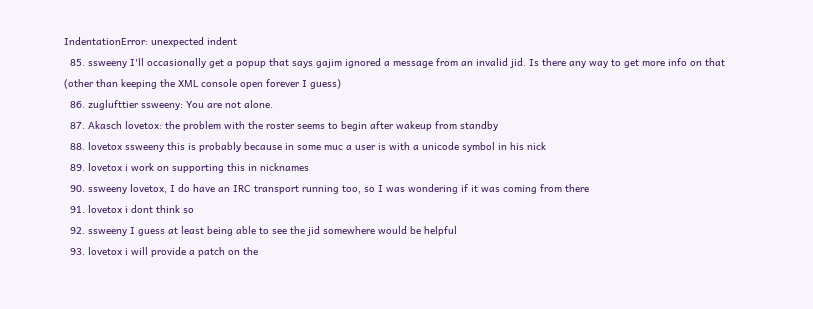IndentationError: unexpected indent
  85. ssweeny I'll occasionally get a popup that says gajim ignored a message from an invalid jid. Is there any way to get more info on that (other than keeping the XML console open forever I guess)
  86. zuglufttier ssweeny: You are not alone.
  87. Akasch lovetox: the problem with the roster seems to begin after wakeup from standby
  88. lovetox ssweeny this is probably because in some muc a user is with a unicode symbol in his nick
  89. lovetox i work on supporting this in nicknames
  90. ssweeny lovetox, I do have an IRC transport running too, so I was wondering if it was coming from there
  91. lovetox i dont think so
  92. ssweeny I guess at least being able to see the jid somewhere would be helpful
  93. lovetox i will provide a patch on the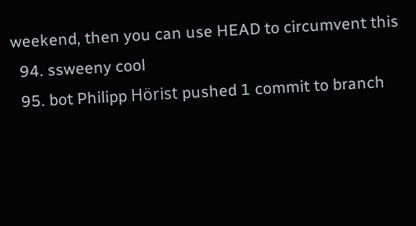weekend, then you can use HEAD to circumvent this
  94. ssweeny cool
  95. bot Philipp Hörist pushed 1 commit to branch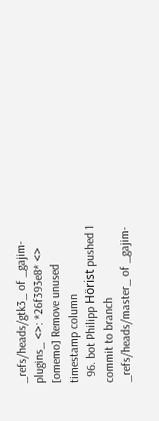_refs/heads/gtk3_ of _gajim-plugins_ <>: *26f393e8* <> [omemo] Remove unused timestamp column
  96. bot Philipp Hörist pushed 1 commit to branch _refs/heads/master_ of _gajim-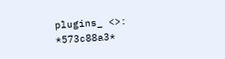plugins_ <>: *573c88a3*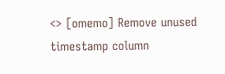<> [omemo] Remove unused timestamp column